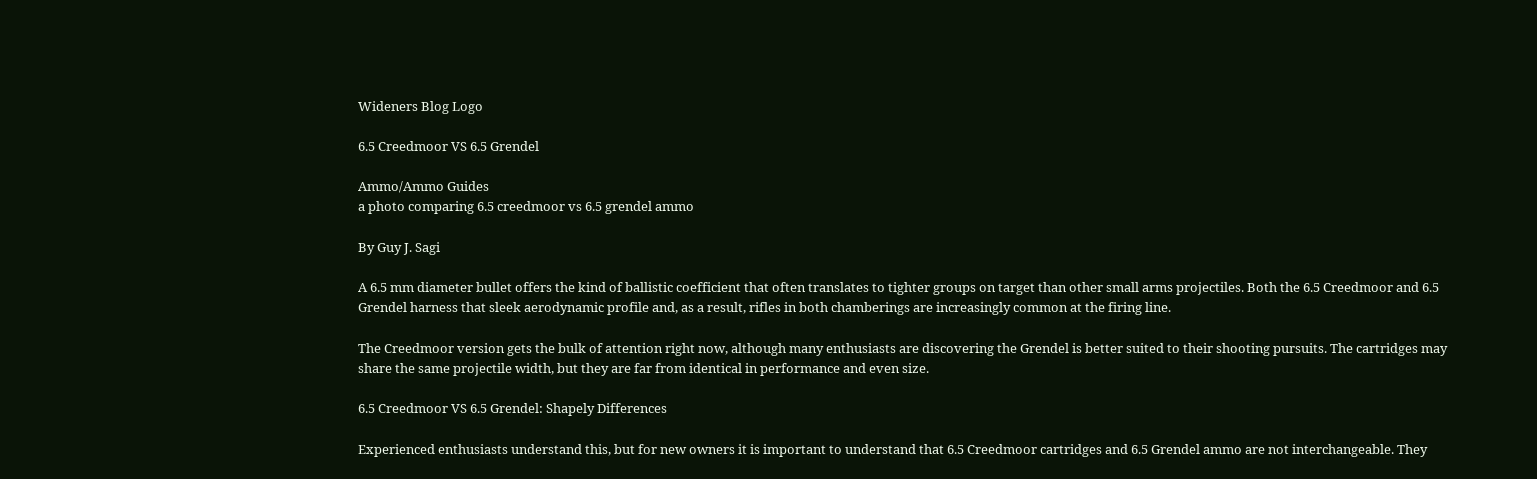Wideners Blog Logo

6.5 Creedmoor VS 6.5 Grendel

Ammo/Ammo Guides
a photo comparing 6.5 creedmoor vs 6.5 grendel ammo

By Guy J. Sagi

A 6.5 mm diameter bullet offers the kind of ballistic coefficient that often translates to tighter groups on target than other small arms projectiles. Both the 6.5 Creedmoor and 6.5 Grendel harness that sleek aerodynamic profile and, as a result, rifles in both chamberings are increasingly common at the firing line.

The Creedmoor version gets the bulk of attention right now, although many enthusiasts are discovering the Grendel is better suited to their shooting pursuits. The cartridges may share the same projectile width, but they are far from identical in performance and even size.

6.5 Creedmoor VS 6.5 Grendel: Shapely Differences

Experienced enthusiasts understand this, but for new owners it is important to understand that 6.5 Creedmoor cartridges and 6.5 Grendel ammo are not interchangeable. They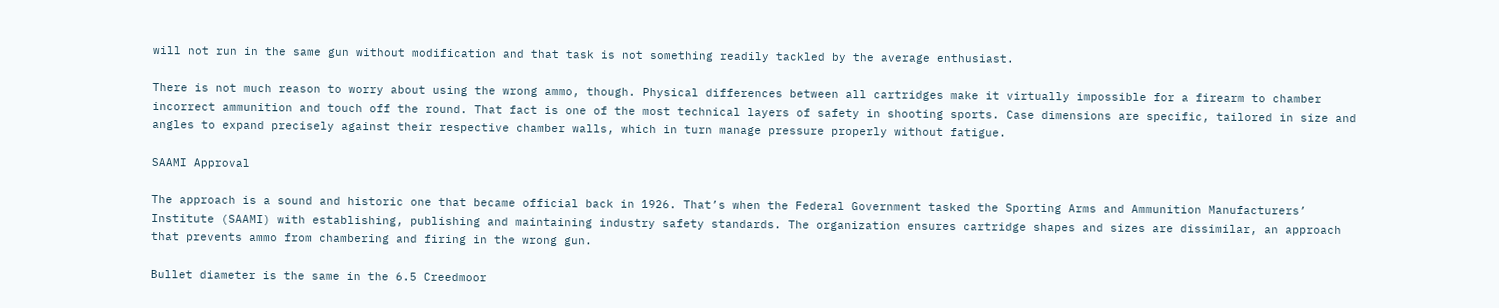will not run in the same gun without modification and that task is not something readily tackled by the average enthusiast.

There is not much reason to worry about using the wrong ammo, though. Physical differences between all cartridges make it virtually impossible for a firearm to chamber incorrect ammunition and touch off the round. That fact is one of the most technical layers of safety in shooting sports. Case dimensions are specific, tailored in size and angles to expand precisely against their respective chamber walls, which in turn manage pressure properly without fatigue.

SAAMI Approval

The approach is a sound and historic one that became official back in 1926. That’s when the Federal Government tasked the Sporting Arms and Ammunition Manufacturers’ Institute (SAAMI) with establishing, publishing and maintaining industry safety standards. The organization ensures cartridge shapes and sizes are dissimilar, an approach that prevents ammo from chambering and firing in the wrong gun.

Bullet diameter is the same in the 6.5 Creedmoor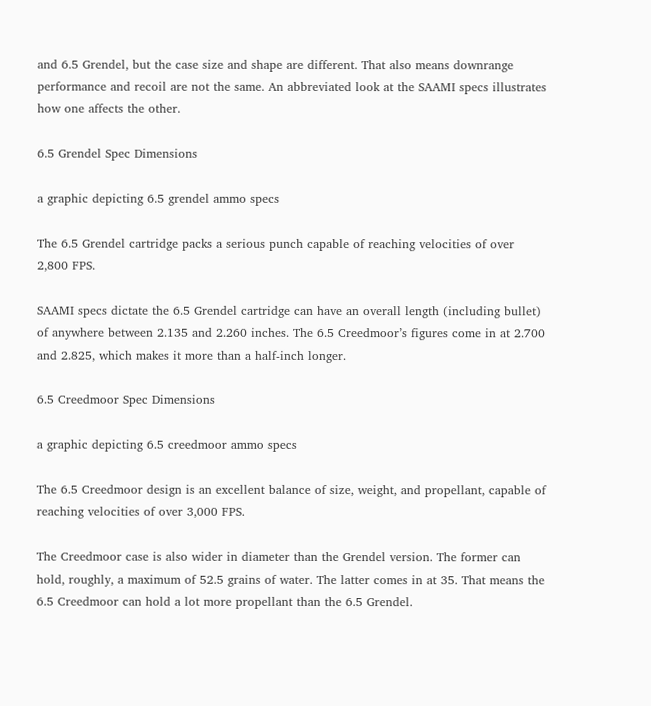and 6.5 Grendel, but the case size and shape are different. That also means downrange performance and recoil are not the same. An abbreviated look at the SAAMI specs illustrates how one affects the other.

6.5 Grendel Spec Dimensions

a graphic depicting 6.5 grendel ammo specs

The 6.5 Grendel cartridge packs a serious punch capable of reaching velocities of over 2,800 FPS.

SAAMI specs dictate the 6.5 Grendel cartridge can have an overall length (including bullet) of anywhere between 2.135 and 2.260 inches. The 6.5 Creedmoor’s figures come in at 2.700 and 2.825, which makes it more than a half-inch longer.

6.5 Creedmoor Spec Dimensions

a graphic depicting 6.5 creedmoor ammo specs

The 6.5 Creedmoor design is an excellent balance of size, weight, and propellant, capable of reaching velocities of over 3,000 FPS.

The Creedmoor case is also wider in diameter than the Grendel version. The former can hold, roughly, a maximum of 52.5 grains of water. The latter comes in at 35. That means the 6.5 Creedmoor can hold a lot more propellant than the 6.5 Grendel.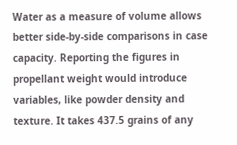Water as a measure of volume allows better side-by-side comparisons in case capacity. Reporting the figures in propellant weight would introduce variables, like powder density and texture. It takes 437.5 grains of any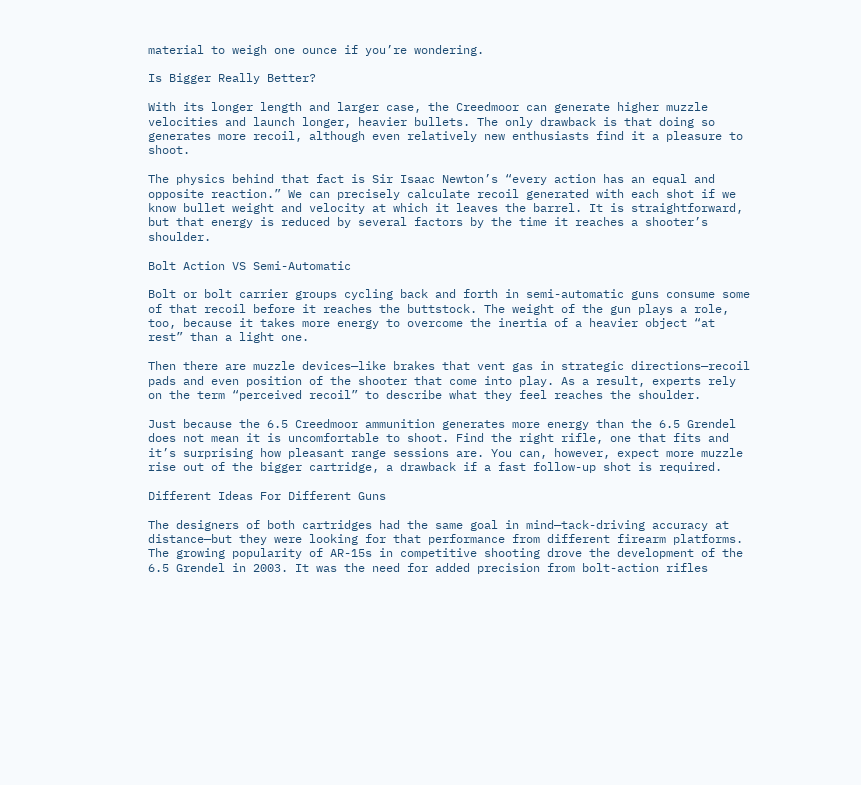material to weigh one ounce if you’re wondering.

Is Bigger Really Better?

With its longer length and larger case, the Creedmoor can generate higher muzzle velocities and launch longer, heavier bullets. The only drawback is that doing so generates more recoil, although even relatively new enthusiasts find it a pleasure to shoot.

The physics behind that fact is Sir Isaac Newton’s “every action has an equal and opposite reaction.” We can precisely calculate recoil generated with each shot if we know bullet weight and velocity at which it leaves the barrel. It is straightforward, but that energy is reduced by several factors by the time it reaches a shooter’s shoulder.

Bolt Action VS Semi-Automatic

Bolt or bolt carrier groups cycling back and forth in semi-automatic guns consume some of that recoil before it reaches the buttstock. The weight of the gun plays a role, too, because it takes more energy to overcome the inertia of a heavier object “at rest” than a light one.

Then there are muzzle devices—like brakes that vent gas in strategic directions—recoil pads and even position of the shooter that come into play. As a result, experts rely on the term “perceived recoil” to describe what they feel reaches the shoulder.

Just because the 6.5 Creedmoor ammunition generates more energy than the 6.5 Grendel does not mean it is uncomfortable to shoot. Find the right rifle, one that fits and it’s surprising how pleasant range sessions are. You can, however, expect more muzzle rise out of the bigger cartridge, a drawback if a fast follow-up shot is required.

Different Ideas For Different Guns

The designers of both cartridges had the same goal in mind—tack-driving accuracy at distance—but they were looking for that performance from different firearm platforms. The growing popularity of AR-15s in competitive shooting drove the development of the 6.5 Grendel in 2003. It was the need for added precision from bolt-action rifles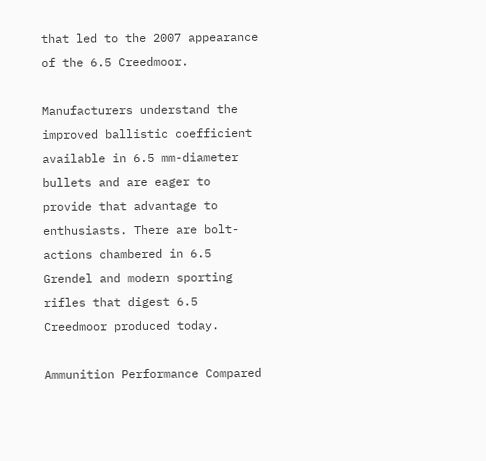that led to the 2007 appearance of the 6.5 Creedmoor.

Manufacturers understand the improved ballistic coefficient available in 6.5 mm-diameter bullets and are eager to provide that advantage to enthusiasts. There are bolt-actions chambered in 6.5 Grendel and modern sporting rifles that digest 6.5 Creedmoor produced today.

Ammunition Performance Compared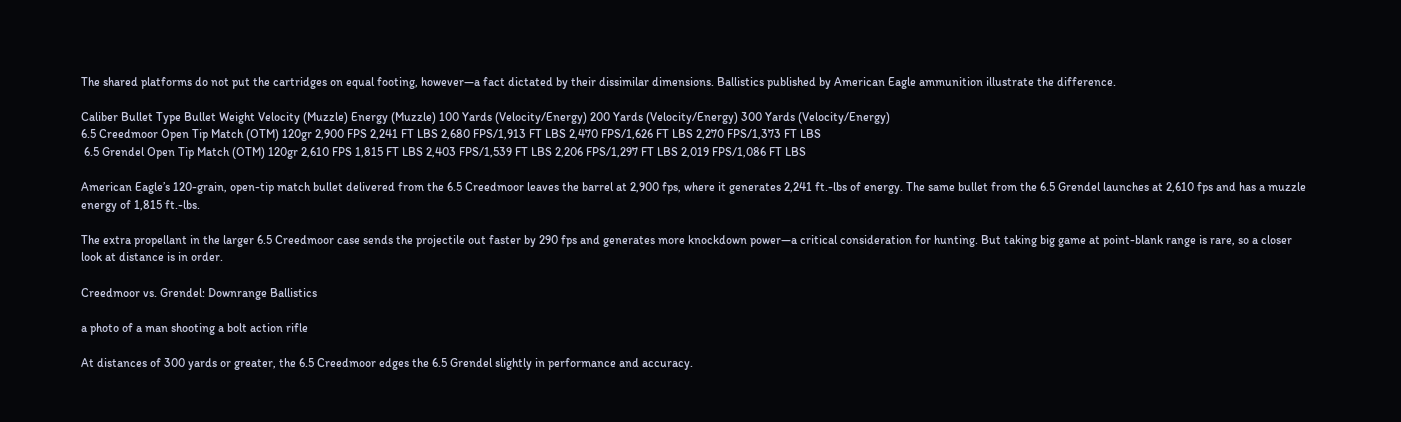The shared platforms do not put the cartridges on equal footing, however—a fact dictated by their dissimilar dimensions. Ballistics published by American Eagle ammunition illustrate the difference.

Caliber Bullet Type Bullet Weight Velocity (Muzzle) Energy (Muzzle) 100 Yards (Velocity/Energy) 200 Yards (Velocity/Energy) 300 Yards (Velocity/Energy)
6.5 Creedmoor Open Tip Match (OTM) 120gr 2,900 FPS 2,241 FT LBS 2,680 FPS/1,913 FT LBS 2,470 FPS/1,626 FT LBS 2,270 FPS/1,373 FT LBS
 6.5 Grendel Open Tip Match (OTM) 120gr 2,610 FPS 1,815 FT LBS 2,403 FPS/1,539 FT LBS 2,206 FPS/1,297 FT LBS 2,019 FPS/1,086 FT LBS

American Eagle’s 120-grain, open-tip match bullet delivered from the 6.5 Creedmoor leaves the barrel at 2,900 fps, where it generates 2,241 ft.-lbs of energy. The same bullet from the 6.5 Grendel launches at 2,610 fps and has a muzzle energy of 1,815 ft.-lbs.

The extra propellant in the larger 6.5 Creedmoor case sends the projectile out faster by 290 fps and generates more knockdown power—a critical consideration for hunting. But taking big game at point-blank range is rare, so a closer look at distance is in order.

Creedmoor vs. Grendel: Downrange Ballistics

a photo of a man shooting a bolt action rifle

At distances of 300 yards or greater, the 6.5 Creedmoor edges the 6.5 Grendel slightly in performance and accuracy.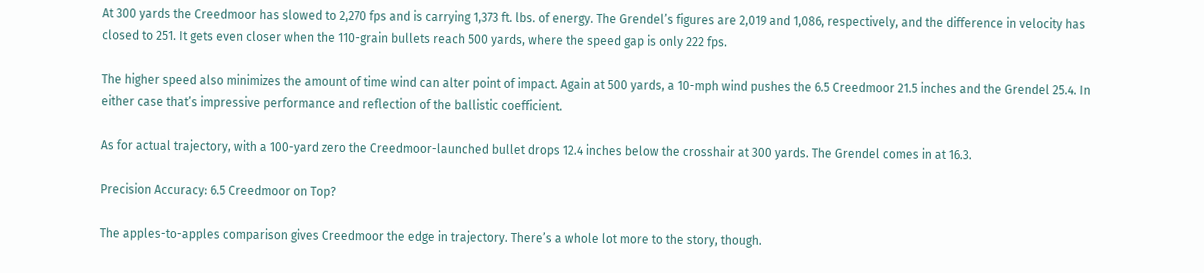At 300 yards the Creedmoor has slowed to 2,270 fps and is carrying 1,373 ft. lbs. of energy. The Grendel’s figures are 2,019 and 1,086, respectively, and the difference in velocity has closed to 251. It gets even closer when the 110-grain bullets reach 500 yards, where the speed gap is only 222 fps.

The higher speed also minimizes the amount of time wind can alter point of impact. Again at 500 yards, a 10-mph wind pushes the 6.5 Creedmoor 21.5 inches and the Grendel 25.4. In either case that’s impressive performance and reflection of the ballistic coefficient.

As for actual trajectory, with a 100-yard zero the Creedmoor-launched bullet drops 12.4 inches below the crosshair at 300 yards. The Grendel comes in at 16.3.

Precision Accuracy: 6.5 Creedmoor on Top?

The apples-to-apples comparison gives Creedmoor the edge in trajectory. There’s a whole lot more to the story, though.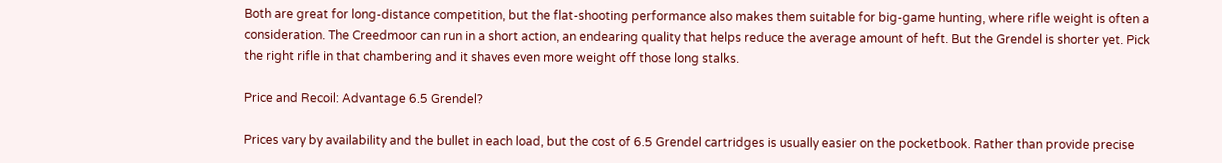Both are great for long-distance competition, but the flat-shooting performance also makes them suitable for big-game hunting, where rifle weight is often a consideration. The Creedmoor can run in a short action, an endearing quality that helps reduce the average amount of heft. But the Grendel is shorter yet. Pick the right rifle in that chambering and it shaves even more weight off those long stalks.

Price and Recoil: Advantage 6.5 Grendel?

Prices vary by availability and the bullet in each load, but the cost of 6.5 Grendel cartridges is usually easier on the pocketbook. Rather than provide precise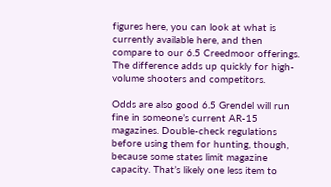figures here, you can look at what is currently available here, and then compare to our 6.5 Creedmoor offerings. The difference adds up quickly for high-volume shooters and competitors.

Odds are also good 6.5 Grendel will run fine in someone’s current AR-15 magazines. Double-check regulations before using them for hunting, though, because some states limit magazine capacity. That’s likely one less item to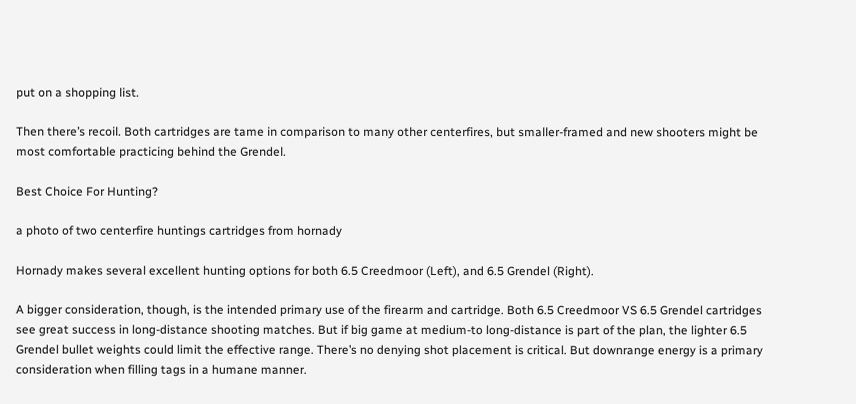put on a shopping list.

Then there’s recoil. Both cartridges are tame in comparison to many other centerfires, but smaller-framed and new shooters might be most comfortable practicing behind the Grendel.

Best Choice For Hunting?

a photo of two centerfire huntings cartridges from hornady

Hornady makes several excellent hunting options for both 6.5 Creedmoor (Left), and 6.5 Grendel (Right).

A bigger consideration, though, is the intended primary use of the firearm and cartridge. Both 6.5 Creedmoor VS 6.5 Grendel cartridges see great success in long-distance shooting matches. But if big game at medium-to long-distance is part of the plan, the lighter 6.5 Grendel bullet weights could limit the effective range. There’s no denying shot placement is critical. But downrange energy is a primary consideration when filling tags in a humane manner.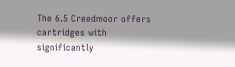The 6.5 Creedmoor offers cartridges with significantly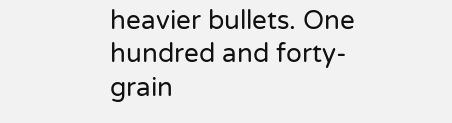heavier bullets. One hundred and forty-grain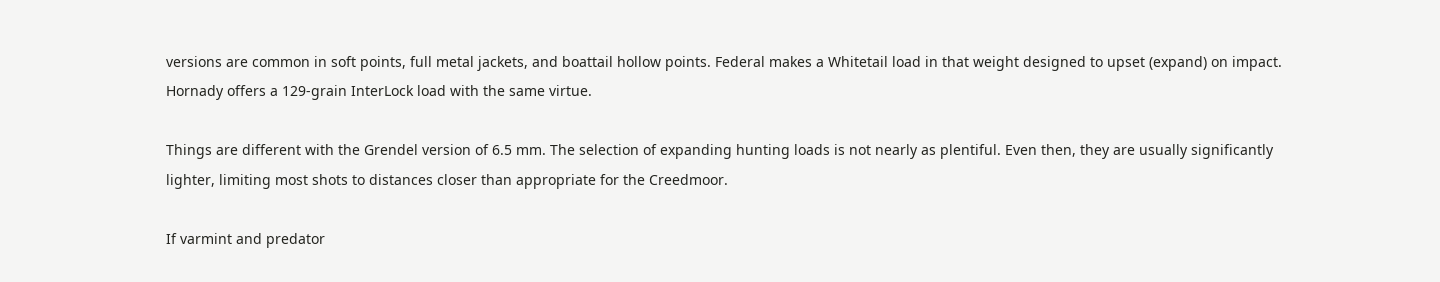versions are common in soft points, full metal jackets, and boattail hollow points. Federal makes a Whitetail load in that weight designed to upset (expand) on impact. Hornady offers a 129-grain InterLock load with the same virtue.

Things are different with the Grendel version of 6.5 mm. The selection of expanding hunting loads is not nearly as plentiful. Even then, they are usually significantly lighter, limiting most shots to distances closer than appropriate for the Creedmoor.

If varmint and predator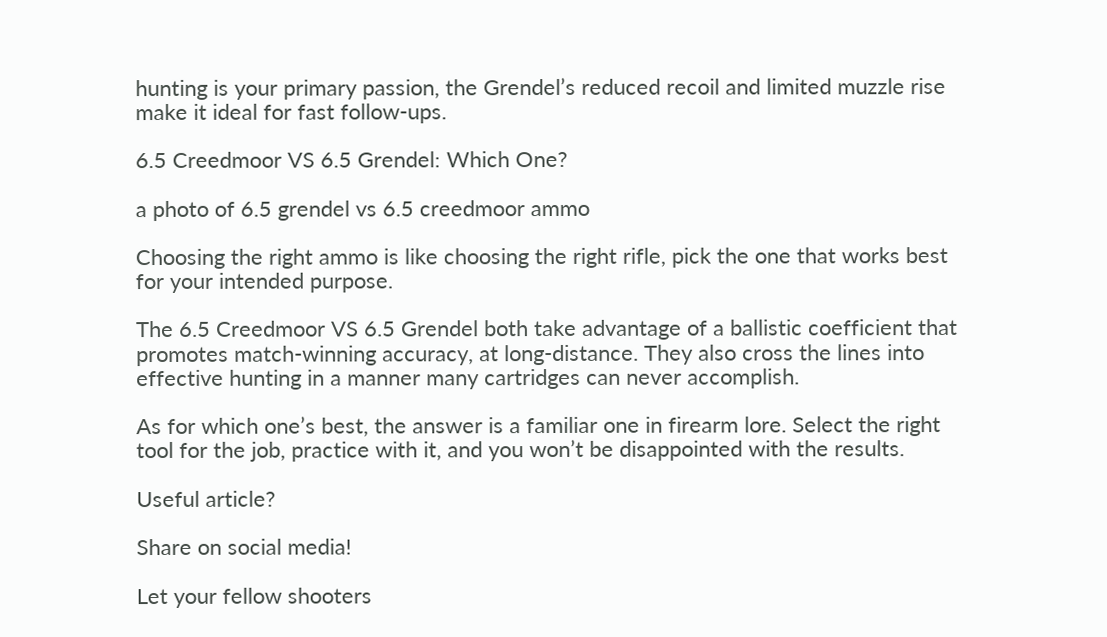hunting is your primary passion, the Grendel’s reduced recoil and limited muzzle rise make it ideal for fast follow-ups.

6.5 Creedmoor VS 6.5 Grendel: Which One?

a photo of 6.5 grendel vs 6.5 creedmoor ammo

Choosing the right ammo is like choosing the right rifle, pick the one that works best for your intended purpose.

The 6.5 Creedmoor VS 6.5 Grendel both take advantage of a ballistic coefficient that promotes match-winning accuracy, at long-distance. They also cross the lines into effective hunting in a manner many cartridges can never accomplish.

As for which one’s best, the answer is a familiar one in firearm lore. Select the right tool for the job, practice with it, and you won’t be disappointed with the results.

Useful article?

Share on social media!

Let your fellow shooters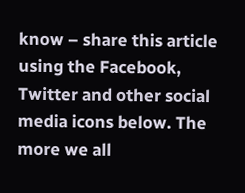know – share this article using the Facebook, Twitter and other social media icons below. The more we all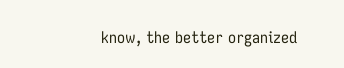know, the better organized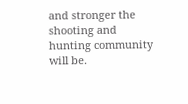and stronger the shooting and hunting community will be.